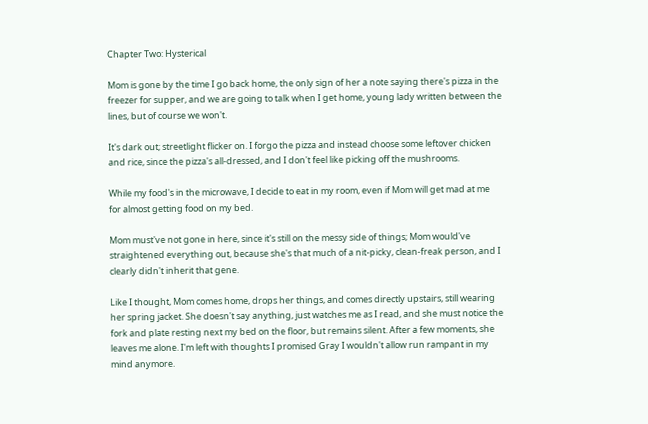Chapter Two: Hysterical

Mom is gone by the time I go back home, the only sign of her a note saying there's pizza in the freezer for supper, and we are going to talk when I get home, young lady written between the lines, but of course we won't.

It's dark out; streetlight flicker on. I forgo the pizza and instead choose some leftover chicken and rice, since the pizza's all-dressed, and I don't feel like picking off the mushrooms.

While my food's in the microwave, I decide to eat in my room, even if Mom will get mad at me for almost getting food on my bed.

Mom must've not gone in here, since it's still on the messy side of things; Mom would've straightened everything out, because she's that much of a nit-picky, clean-freak person, and I clearly didn't inherit that gene.

Like I thought, Mom comes home, drops her things, and comes directly upstairs, still wearing her spring jacket. She doesn't say anything, just watches me as I read, and she must notice the fork and plate resting next my bed on the floor, but remains silent. After a few moments, she leaves me alone. I'm left with thoughts I promised Gray I wouldn't allow run rampant in my mind anymore.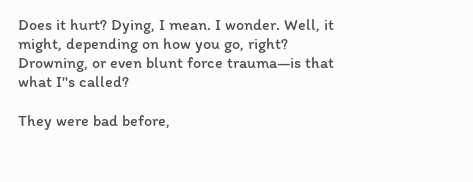Does it hurt? Dying, I mean. I wonder. Well, it might, depending on how you go, right? Drowning, or even blunt force trauma—is that what I''s called?

They were bad before,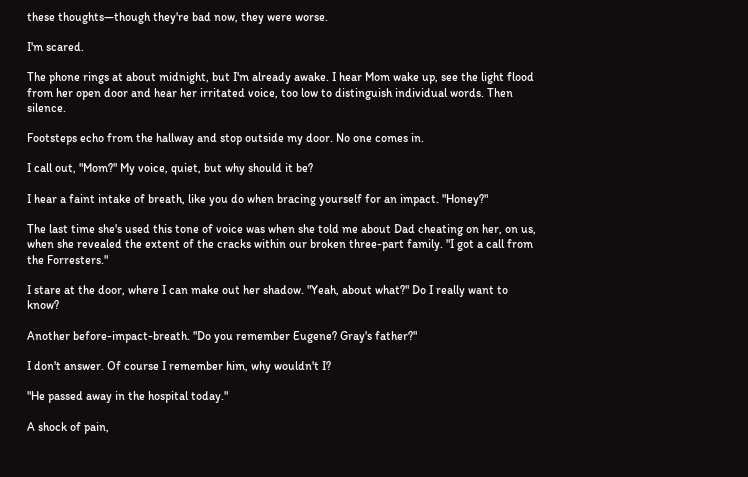these thoughts—though they're bad now, they were worse.

I'm scared.

The phone rings at about midnight, but I'm already awake. I hear Mom wake up, see the light flood from her open door and hear her irritated voice, too low to distinguish individual words. Then silence.

Footsteps echo from the hallway and stop outside my door. No one comes in.

I call out, "Mom?" My voice, quiet, but why should it be?

I hear a faint intake of breath, like you do when bracing yourself for an impact. "Honey?"

The last time she's used this tone of voice was when she told me about Dad cheating on her, on us, when she revealed the extent of the cracks within our broken three-part family. "I got a call from the Forresters."

I stare at the door, where I can make out her shadow. "Yeah, about what?" Do I really want to know?

Another before-impact-breath. "Do you remember Eugene? Gray's father?"

I don't answer. Of course I remember him, why wouldn't I?

"He passed away in the hospital today."

A shock of pain,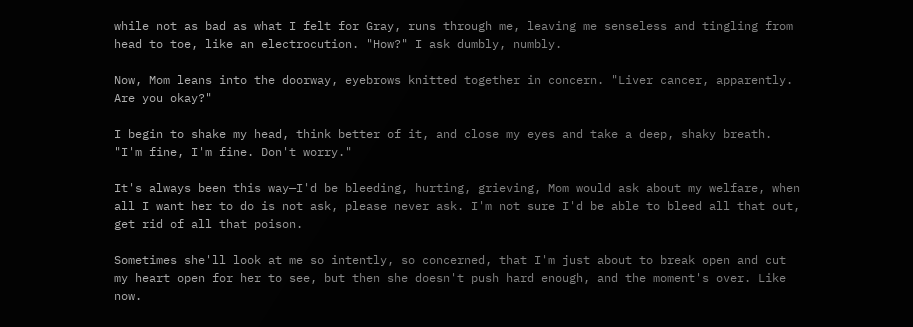while not as bad as what I felt for Gray, runs through me, leaving me senseless and tingling from head to toe, like an electrocution. "How?" I ask dumbly, numbly.

Now, Mom leans into the doorway, eyebrows knitted together in concern. "Liver cancer, apparently. Are you okay?"

I begin to shake my head, think better of it, and close my eyes and take a deep, shaky breath. "I'm fine, I'm fine. Don't worry."

It's always been this way—I'd be bleeding, hurting, grieving, Mom would ask about my welfare, when all I want her to do is not ask, please never ask. I'm not sure I'd be able to bleed all that out, get rid of all that poison.

Sometimes she'll look at me so intently, so concerned, that I'm just about to break open and cut my heart open for her to see, but then she doesn't push hard enough, and the moment's over. Like now.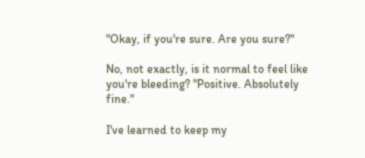"Okay, if you're sure. Are you sure?"

No, not exactly, is it normal to feel like you're bleeding? "Positive. Absolutely fine."

I've learned to keep my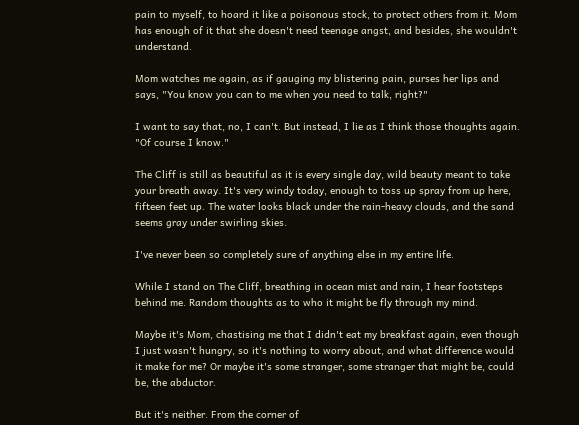pain to myself, to hoard it like a poisonous stock, to protect others from it. Mom has enough of it that she doesn't need teenage angst, and besides, she wouldn't understand.

Mom watches me again, as if gauging my blistering pain, purses her lips and says, "You know you can to me when you need to talk, right?"

I want to say that, no, I can't. But instead, I lie as I think those thoughts again. "Of course I know."

The Cliff is still as beautiful as it is every single day, wild beauty meant to take your breath away. It's very windy today, enough to toss up spray from up here, fifteen feet up. The water looks black under the rain-heavy clouds, and the sand seems gray under swirling skies.

I've never been so completely sure of anything else in my entire life.

While I stand on The Cliff, breathing in ocean mist and rain, I hear footsteps behind me. Random thoughts as to who it might be fly through my mind.

Maybe it's Mom, chastising me that I didn't eat my breakfast again, even though I just wasn't hungry, so it's nothing to worry about, and what difference would it make for me? Or maybe it's some stranger, some stranger that might be, could be, the abductor.

But it's neither. From the corner of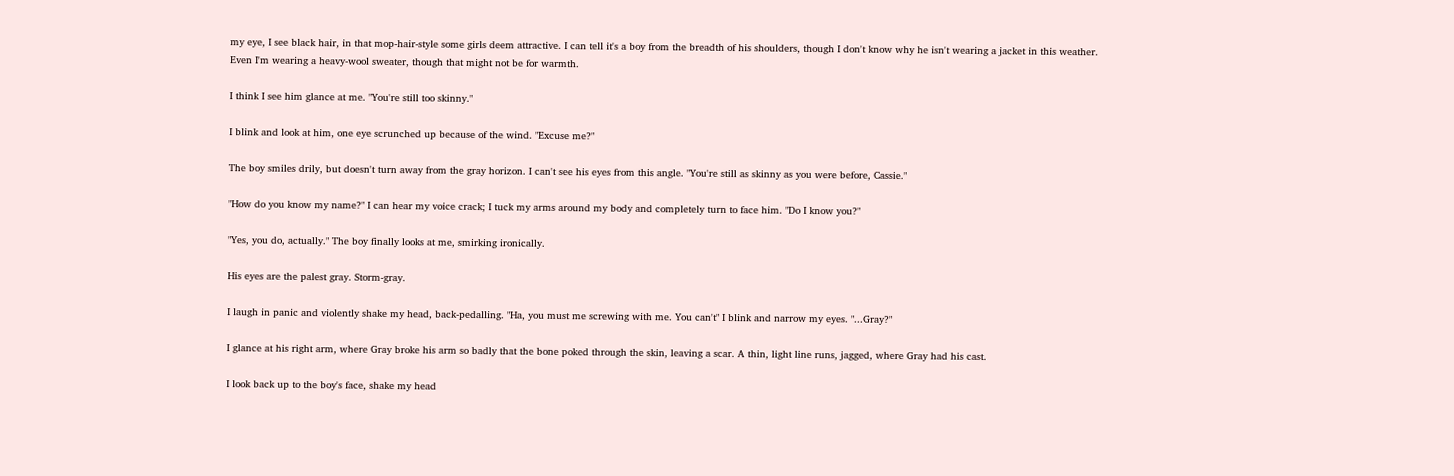my eye, I see black hair, in that mop-hair-style some girls deem attractive. I can tell it's a boy from the breadth of his shoulders, though I don't know why he isn't wearing a jacket in this weather. Even I'm wearing a heavy-wool sweater, though that might not be for warmth.

I think I see him glance at me. "You're still too skinny."

I blink and look at him, one eye scrunched up because of the wind. "Excuse me?"

The boy smiles drily, but doesn't turn away from the gray horizon. I can't see his eyes from this angle. "You're still as skinny as you were before, Cassie."

"How do you know my name?" I can hear my voice crack; I tuck my arms around my body and completely turn to face him. "Do I know you?"

"Yes, you do, actually." The boy finally looks at me, smirking ironically.

His eyes are the palest gray. Storm-gray.

I laugh in panic and violently shake my head, back-pedalling. "Ha, you must me screwing with me. You can't" I blink and narrow my eyes. "...Gray?"

I glance at his right arm, where Gray broke his arm so badly that the bone poked through the skin, leaving a scar. A thin, light line runs, jagged, where Gray had his cast.

I look back up to the boy's face, shake my head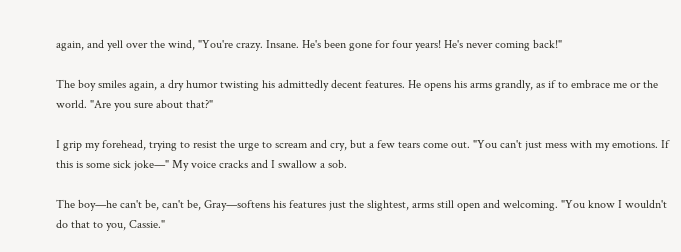again, and yell over the wind, "You're crazy. Insane. He's been gone for four years! He's never coming back!"

The boy smiles again, a dry humor twisting his admittedly decent features. He opens his arms grandly, as if to embrace me or the world. "Are you sure about that?"

I grip my forehead, trying to resist the urge to scream and cry, but a few tears come out. "You can't just mess with my emotions. If this is some sick joke—" My voice cracks and I swallow a sob.

The boy—he can't be, can't be, Gray—softens his features just the slightest, arms still open and welcoming. "You know I wouldn't do that to you, Cassie."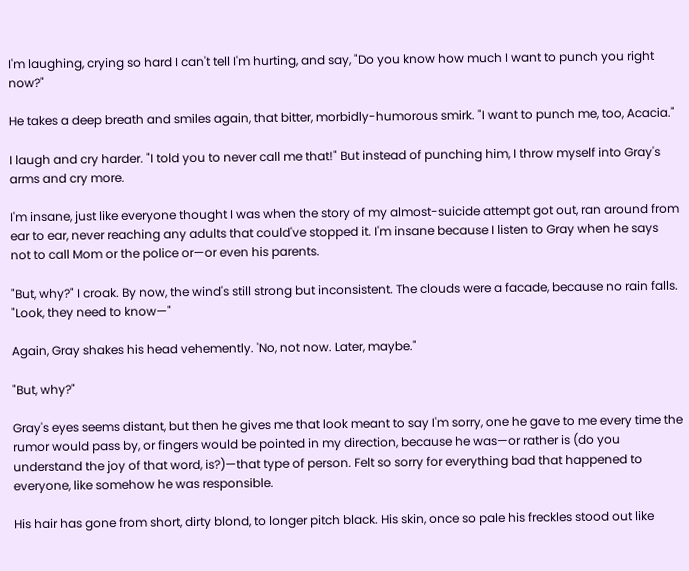I'm laughing, crying so hard I can't tell I'm hurting, and say, "Do you know how much I want to punch you right now?"

He takes a deep breath and smiles again, that bitter, morbidly-humorous smirk. "I want to punch me, too, Acacia."

I laugh and cry harder. "I told you to never call me that!" But instead of punching him, I throw myself into Gray's arms and cry more.

I'm insane, just like everyone thought I was when the story of my almost-suicide attempt got out, ran around from ear to ear, never reaching any adults that could've stopped it. I'm insane because I listen to Gray when he says not to call Mom or the police or—or even his parents.

"But, why?" I croak. By now, the wind's still strong but inconsistent. The clouds were a facade, because no rain falls. "Look, they need to know—"

Again, Gray shakes his head vehemently. 'No, not now. Later, maybe."

"But, why?"

Gray's eyes seems distant, but then he gives me that look meant to say I'm sorry, one he gave to me every time the rumor would pass by, or fingers would be pointed in my direction, because he was—or rather is (do you understand the joy of that word, is?)—that type of person. Felt so sorry for everything bad that happened to everyone, like somehow he was responsible.

His hair has gone from short, dirty blond, to longer pitch black. His skin, once so pale his freckles stood out like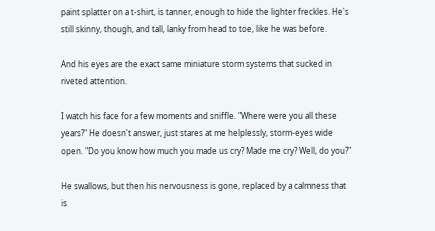paint splatter on a t-shirt, is tanner, enough to hide the lighter freckles. He's still skinny, though, and tall, lanky from head to toe, like he was before.

And his eyes are the exact same miniature storm systems that sucked in riveted attention.

I watch his face for a few moments and sniffle. "Where were you all these years?" He doesn't answer, just stares at me helplessly, storm-eyes wide open. "Do you know how much you made us cry? Made me cry? Well, do you?"

He swallows, but then his nervousness is gone, replaced by a calmness that is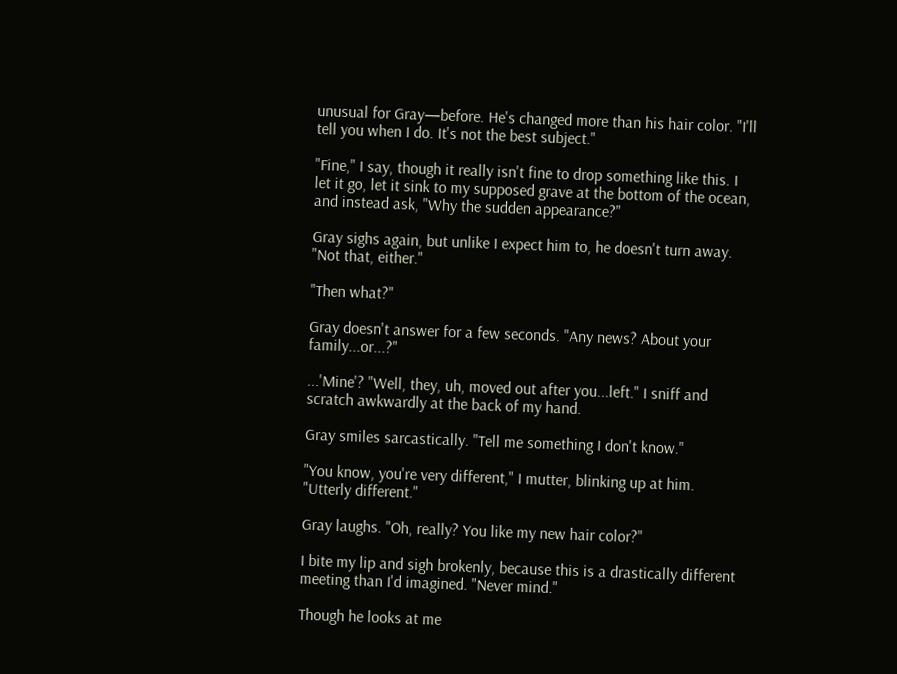unusual for Gray—before. He's changed more than his hair color. "I'll tell you when I do. It's not the best subject."

"Fine," I say, though it really isn't fine to drop something like this. I let it go, let it sink to my supposed grave at the bottom of the ocean, and instead ask, "Why the sudden appearance?"

Gray sighs again, but unlike I expect him to, he doesn't turn away. "Not that, either."

"Then what?"

Gray doesn't answer for a few seconds. "Any news? About your family...or...?"

...'Mine'? "Well, they, uh, moved out after you...left." I sniff and scratch awkwardly at the back of my hand.

Gray smiles sarcastically. "Tell me something I don't know."

"You know, you're very different," I mutter, blinking up at him. "Utterly different."

Gray laughs. "Oh, really? You like my new hair color?"

I bite my lip and sigh brokenly, because this is a drastically different meeting than I'd imagined. "Never mind."

Though he looks at me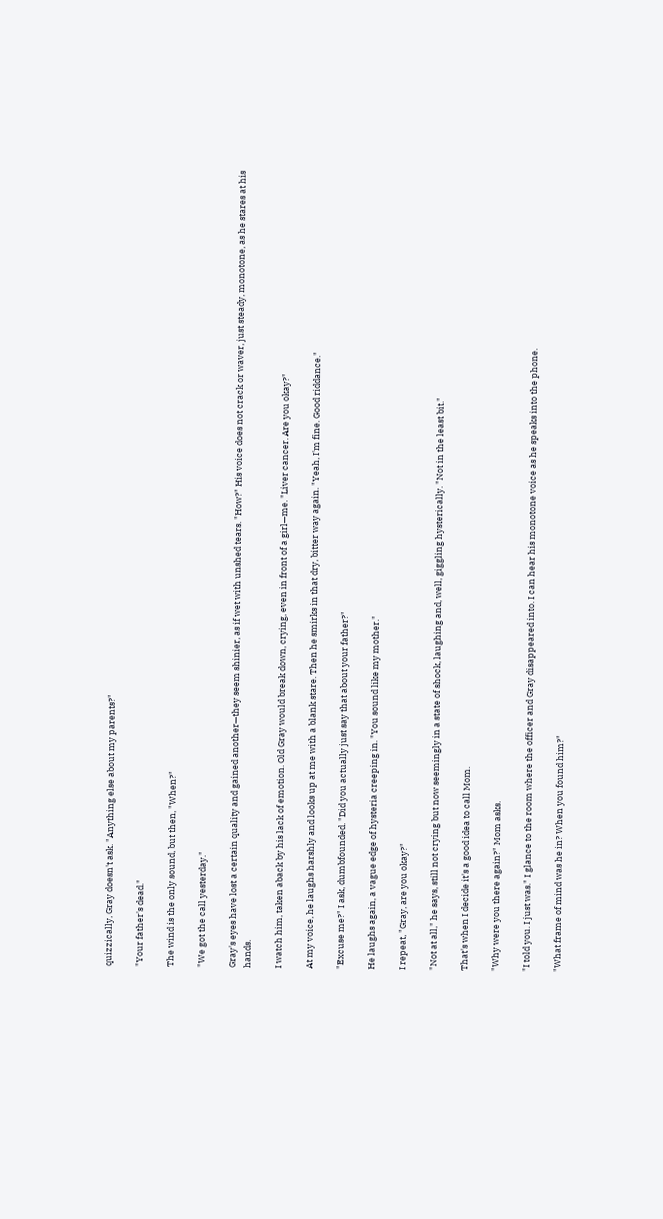quizzically, Gray doesn't ask. "Anything else about my parents?"

"Your father's dead."

The wind is the only sound, but then, "When?"

"We got the call yesterday."

Gray's eyes have lost a certain quality and gained another—they seem shinier, as if wet with unshed tears. "How?" His voice does not crack or waver, just steady, monotone, as he stares at his hands.

I watch him, taken aback by his lack of emotion. Old Gray would break down, crying, even in front of a girl—me. "Liver cancer. Are you okay?"

At my voice, he laughs harshly and looks up at me with a blank stare. Then he smirks in that dry, bitter way again. "Yeah, I'm fine. Good riddance."

"Excuse me?" I ask, dumbfounded. "Did you actually just say that about your father?"

He laughs again, a vague edge of hysteria creeping in. "You sound like my mother."

I repeat, "Gray, are you okay?"

"Not at all," he says, still not crying but now seemingly in a state of shock, laughing and, well, giggling hysterically. "Not in the least bit."

That's when I decide it's a good idea to call Mom.

"Why were you there again?" Mom asks.

"I told you. I just was." I glance to the room where the officer and Gray disappeared into. I can hear his monotone voice as he speaks into the phone.

"What frame of mind was he in? When you found him?"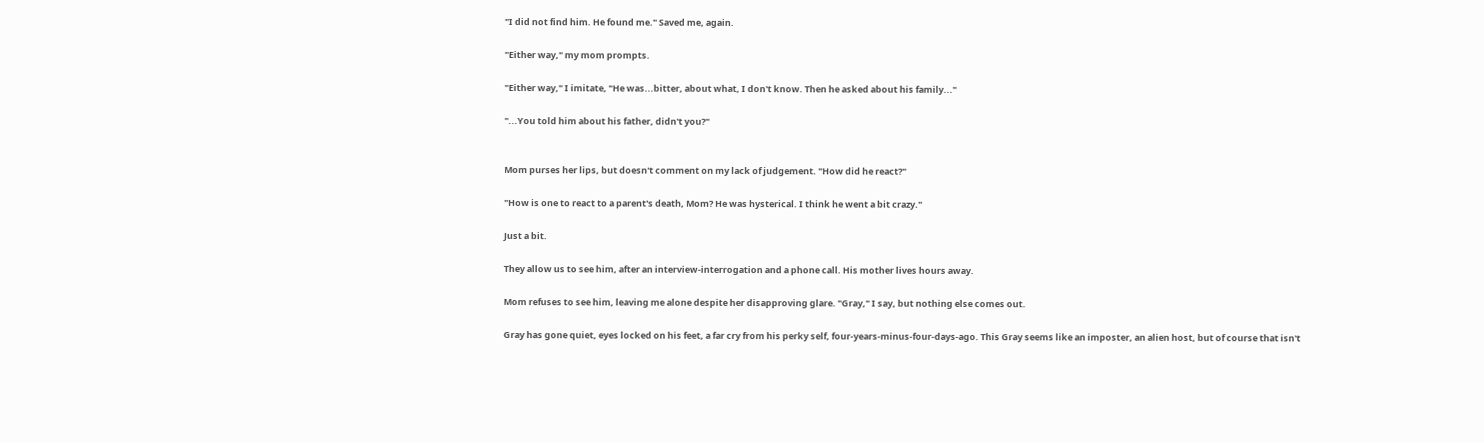"I did not find him. He found me." Saved me, again.

"Either way," my mom prompts.

"Either way," I imitate, "He was...bitter, about what, I don't know. Then he asked about his family..."

"...You told him about his father, didn't you?"


Mom purses her lips, but doesn't comment on my lack of judgement. "How did he react?"

"How is one to react to a parent's death, Mom? He was hysterical. I think he went a bit crazy."

Just a bit.

They allow us to see him, after an interview-interrogation and a phone call. His mother lives hours away.

Mom refuses to see him, leaving me alone despite her disapproving glare. "Gray," I say, but nothing else comes out.

Gray has gone quiet, eyes locked on his feet, a far cry from his perky self, four-years-minus-four-days-ago. This Gray seems like an imposter, an alien host, but of course that isn't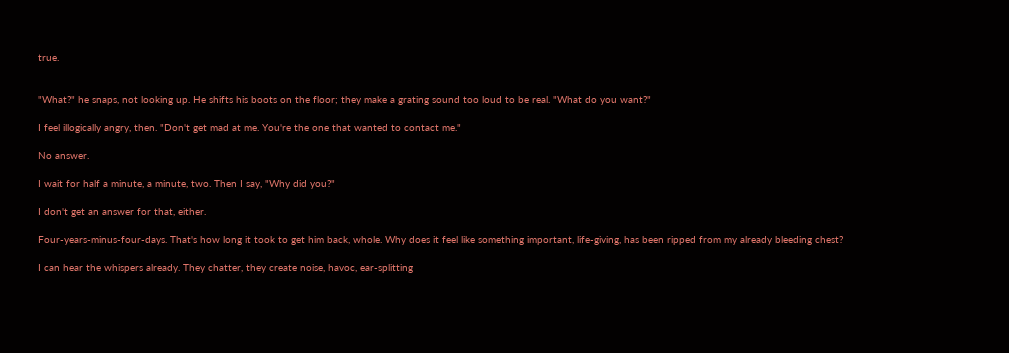true.


"What?" he snaps, not looking up. He shifts his boots on the floor; they make a grating sound too loud to be real. "What do you want?"

I feel illogically angry, then. "Don't get mad at me. You're the one that wanted to contact me."

No answer.

I wait for half a minute, a minute, two. Then I say, "Why did you?"

I don't get an answer for that, either.

Four-years-minus-four-days. That's how long it took to get him back, whole. Why does it feel like something important, life-giving, has been ripped from my already bleeding chest?

I can hear the whispers already. They chatter, they create noise, havoc, ear-splitting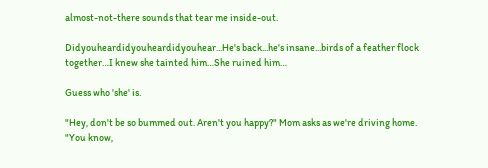almost-not-there sounds that tear me inside-out.

Didyouheardidyouheardidyouhear...He's back...he's insane...birds of a feather flock together…I knew she tainted him…She ruined him…

Guess who 'she' is.

"Hey, don't be so bummed out. Aren't you happy?" Mom asks as we're driving home. "You know,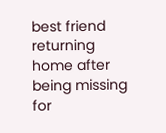best friend returning home after being missing for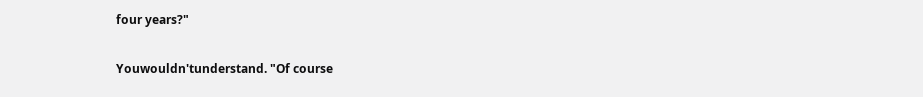four years?"

Youwouldn'tunderstand. "Of course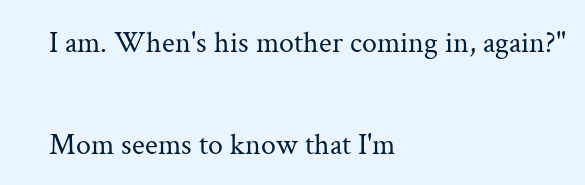I am. When's his mother coming in, again?"

Mom seems to know that I'm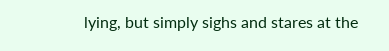lying, but simply sighs and stares at the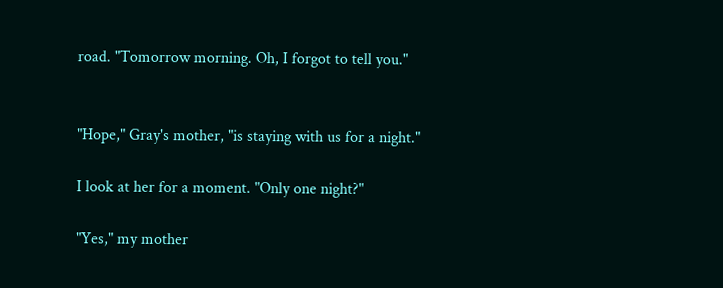road. "Tomorrow morning. Oh, I forgot to tell you."


"Hope," Gray's mother, "is staying with us for a night."

I look at her for a moment. "Only one night?"

"Yes," my mother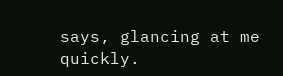says, glancing at me quickly.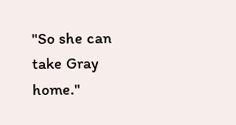"So she can take Gray home."